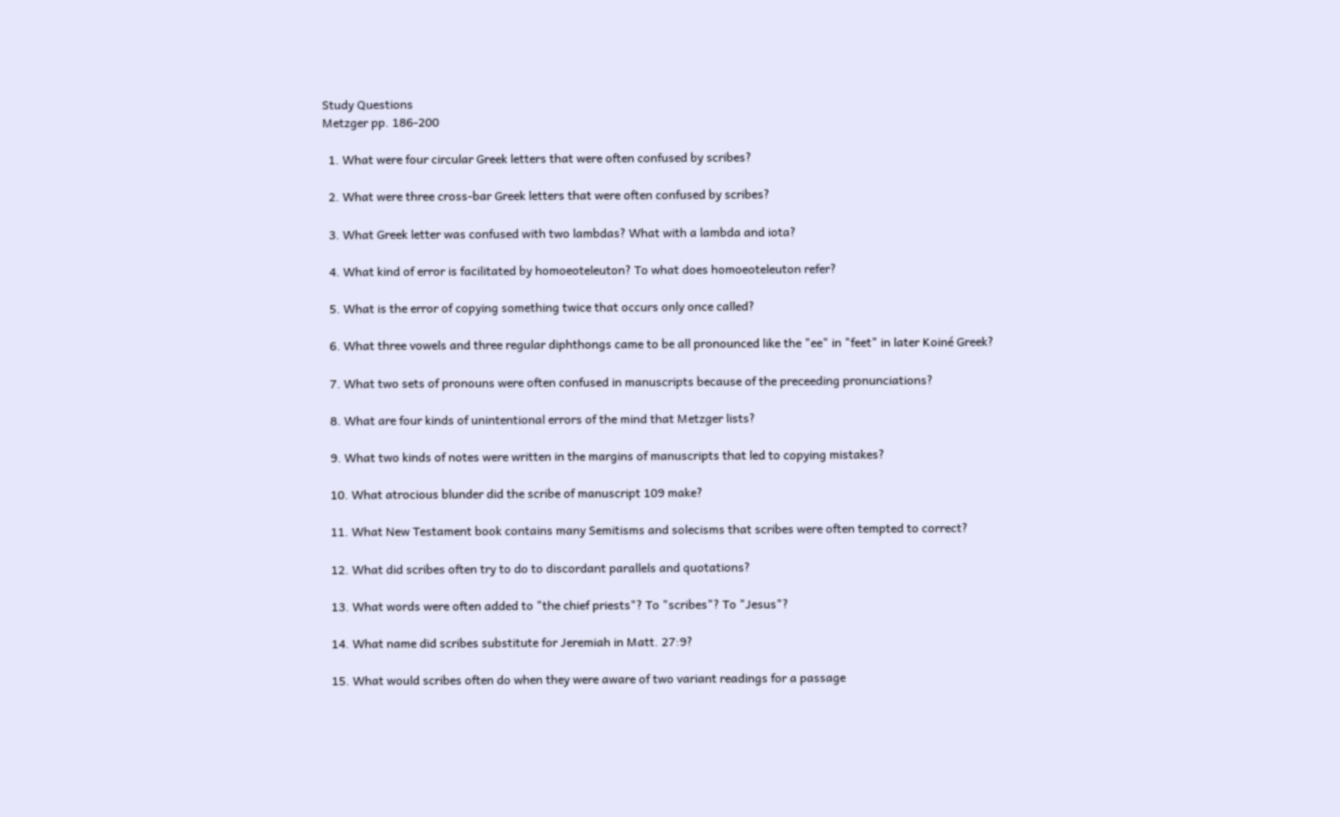Study Questions
Metzger pp. 186-200

  1. What were four circular Greek letters that were often confused by scribes?

  2. What were three cross-bar Greek letters that were often confused by scribes?

  3. What Greek letter was confused with two lambdas? What with a lambda and iota?

  4. What kind of error is facilitated by homoeoteleuton? To what does homoeoteleuton refer?

  5. What is the error of copying something twice that occurs only once called?

  6. What three vowels and three regular diphthongs came to be all pronounced like the "ee" in "feet" in later Koiné Greek?

  7. What two sets of pronouns were often confused in manuscripts because of the preceeding pronunciations?

  8. What are four kinds of unintentional errors of the mind that Metzger lists?

  9. What two kinds of notes were written in the margins of manuscripts that led to copying mistakes?

  10. What atrocious blunder did the scribe of manuscript 109 make?

  11. What New Testament book contains many Semitisms and solecisms that scribes were often tempted to correct?

  12. What did scribes often try to do to discordant parallels and quotations?

  13. What words were often added to "the chief priests"? To "scribes"? To "Jesus"?

  14. What name did scribes substitute for Jeremiah in Matt. 27:9?

  15. What would scribes often do when they were aware of two variant readings for a passage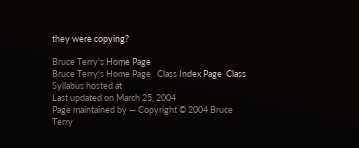they were copying?

Bruce Terry's Home Page
Bruce Terry's Home Page   Class Index Page  Class Syllabus hosted at
Last updated on March 25, 2004
Page maintained by — Copyright © 2004 Bruce Terry